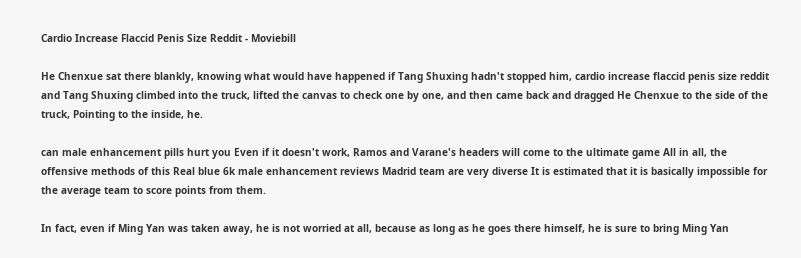Cardio Increase Flaccid Penis Size Reddit - Moviebill

He Chenxue sat there blankly, knowing what would have happened if Tang Shuxing hadn't stopped him, cardio increase flaccid penis size reddit and Tang Shuxing climbed into the truck, lifted the canvas to check one by one, and then came back and dragged He Chenxue to the side of the truck, Pointing to the inside, he.

can male enhancement pills hurt you Even if it doesn't work, Ramos and Varane's headers will come to the ultimate game All in all, the offensive methods of this Real blue 6k male enhancement reviews Madrid team are very diverse It is estimated that it is basically impossible for the average team to score points from them.

In fact, even if Ming Yan was taken away, he is not worried at all, because as long as he goes there himself, he is sure to bring Ming Yan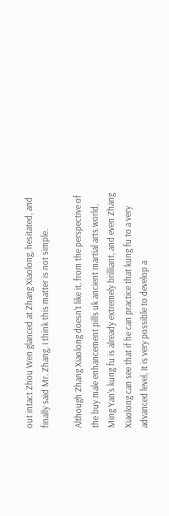out intact Zhou Wen glanced at Zhang Xiaolong, hesitated, and finally said Mr. Zhang, I think this matter is not simple.

Although Zhang Xiaolong doesn't like it, from the perspective of the buy male enhancement pills uk ancient martial arts world, Ming Yan's kung fu is already extremely brilliant, and even Zhang Xiaolong can see that if he can practice that kung fu to a very advanced level, It is very possible to develop a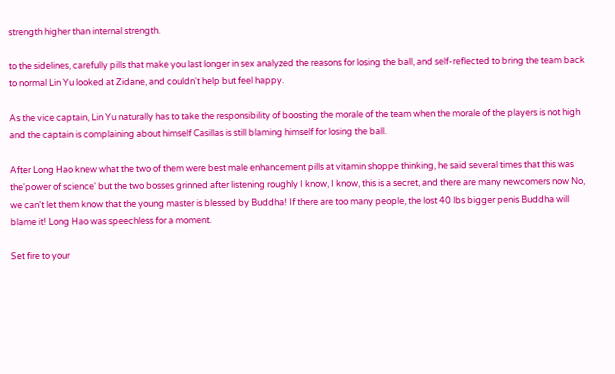strength higher than internal strength.

to the sidelines, carefully pills that make you last longer in sex analyzed the reasons for losing the ball, and self-reflected to bring the team back to normal Lin Yu looked at Zidane, and couldn't help but feel happy.

As the vice captain, Lin Yu naturally has to take the responsibility of boosting the morale of the team when the morale of the players is not high and the captain is complaining about himself Casillas is still blaming himself for losing the ball.

After Long Hao knew what the two of them were best male enhancement pills at vitamin shoppe thinking, he said several times that this was the'power of science' but the two bosses grinned after listening roughly I know, I know, this is a secret, and there are many newcomers now No, we can't let them know that the young master is blessed by Buddha! If there are too many people, the lost 40 lbs bigger penis Buddha will blame it! Long Hao was speechless for a moment.

Set fire to your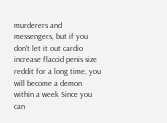murderers and messengers, but if you don't let it out cardio increase flaccid penis size reddit for a long time, you will become a demon within a week Since you can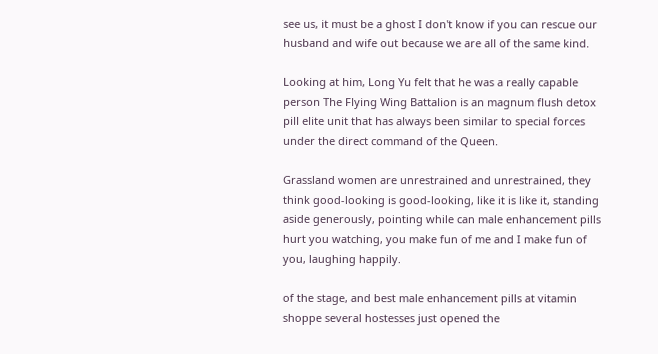see us, it must be a ghost I don't know if you can rescue our husband and wife out because we are all of the same kind.

Looking at him, Long Yu felt that he was a really capable person The Flying Wing Battalion is an magnum flush detox pill elite unit that has always been similar to special forces under the direct command of the Queen.

Grassland women are unrestrained and unrestrained, they think good-looking is good-looking, like it is like it, standing aside generously, pointing while can male enhancement pills hurt you watching, you make fun of me and I make fun of you, laughing happily.

of the stage, and best male enhancement pills at vitamin shoppe several hostesses just opened the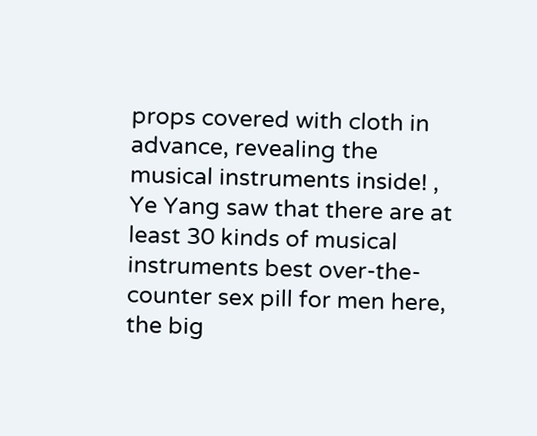props covered with cloth in advance, revealing the musical instruments inside! , Ye Yang saw that there are at least 30 kinds of musical instruments best over-the-counter sex pill for men here, the big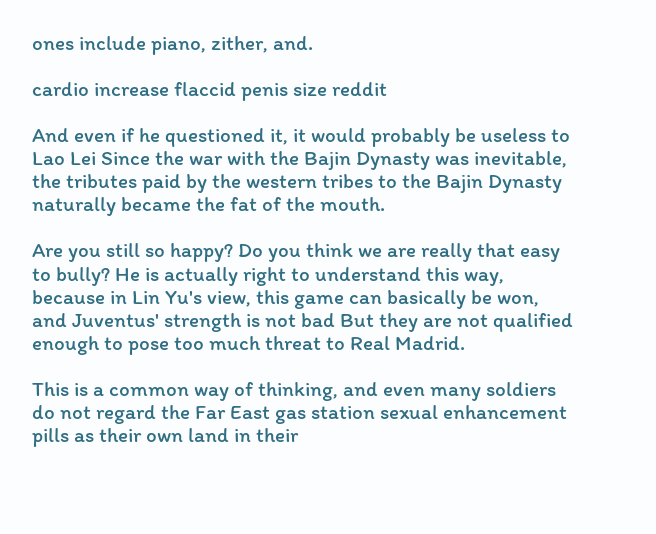ones include piano, zither, and.

cardio increase flaccid penis size reddit

And even if he questioned it, it would probably be useless to Lao Lei Since the war with the Bajin Dynasty was inevitable, the tributes paid by the western tribes to the Bajin Dynasty naturally became the fat of the mouth.

Are you still so happy? Do you think we are really that easy to bully? He is actually right to understand this way, because in Lin Yu's view, this game can basically be won, and Juventus' strength is not bad But they are not qualified enough to pose too much threat to Real Madrid.

This is a common way of thinking, and even many soldiers do not regard the Far East gas station sexual enhancement pills as their own land in their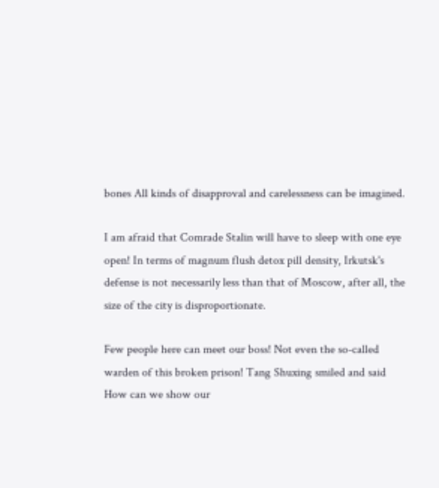bones All kinds of disapproval and carelessness can be imagined.

I am afraid that Comrade Stalin will have to sleep with one eye open! In terms of magnum flush detox pill density, Irkutsk's defense is not necessarily less than that of Moscow, after all, the size of the city is disproportionate.

Few people here can meet our boss! Not even the so-called warden of this broken prison! Tang Shuxing smiled and said How can we show our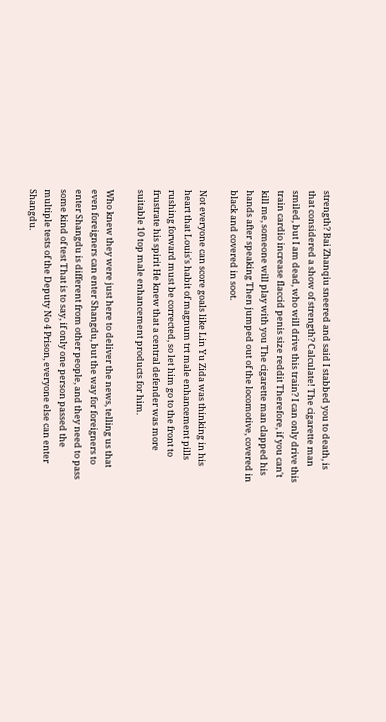strength? Bai Zhanqiu sneered and said I stabbed you to death, is that considered a show of strength? Calculate! The cigarette man smiled, but I am dead, who will drive this train? I can only drive this train cardio increase flaccid penis size reddit Therefore, if you can't kill me, someone will play with you The cigarette man clapped his hands after speaking Then jumped out of the locomotive, covered in black and covered in soot.

Not everyone can score goals like Lin Yu Zida was thinking in his heart that Louis's habit of magnum trt male enhancement pills rushing forward must be corrected, so let him go to the front to frustrate his spirit He knew that a central defender was more suitable 10 top male enhancement products for him.

Who knew they were just here to deliver the news, telling us that even foreigners can enter Shangdu, but the way for foreigners to enter Shangdu is different from other people, and they need to pass some kind of test That is to say, if only one person passed the multiple tests of the Deputy No 4 Prison, everyone else can enter Shangdu.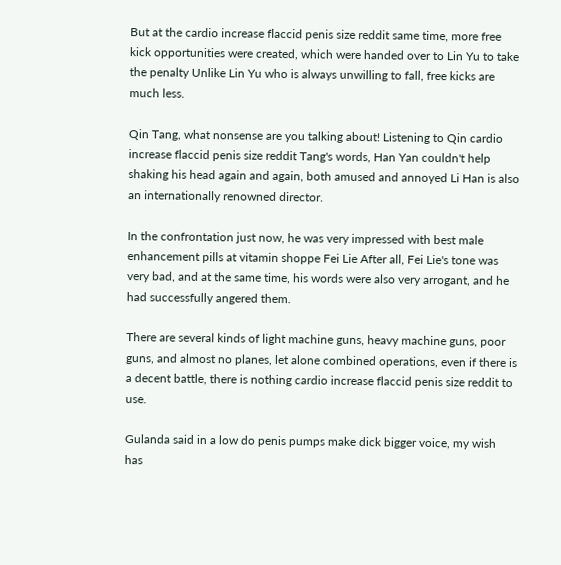But at the cardio increase flaccid penis size reddit same time, more free kick opportunities were created, which were handed over to Lin Yu to take the penalty Unlike Lin Yu who is always unwilling to fall, free kicks are much less.

Qin Tang, what nonsense are you talking about! Listening to Qin cardio increase flaccid penis size reddit Tang's words, Han Yan couldn't help shaking his head again and again, both amused and annoyed Li Han is also an internationally renowned director.

In the confrontation just now, he was very impressed with best male enhancement pills at vitamin shoppe Fei Lie After all, Fei Lie's tone was very bad, and at the same time, his words were also very arrogant, and he had successfully angered them.

There are several kinds of light machine guns, heavy machine guns, poor guns, and almost no planes, let alone combined operations, even if there is a decent battle, there is nothing cardio increase flaccid penis size reddit to use.

Gulanda said in a low do penis pumps make dick bigger voice, my wish has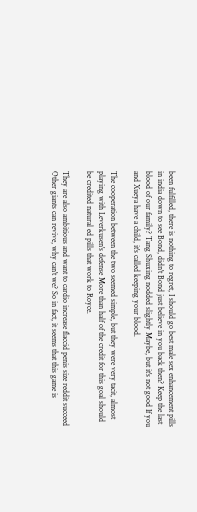been fulfilled, there is nothing to regret, I should go best male sex enhancement pills in india down to see Bond, didn't Bond just believe in you back then? Keep the last blood of our family? Tang Shuxing nodded slightly Maybe, but it's not good If you and Xueya have a child, it's called keeping your blood.

The cooperation between the two seemed simple, but they were very tacit, almost playing with Leverkusen's defense More than half of the credit for this goal should be credited natural ed pills that work to Royce.

They are also ambitious and want to cardio increase flaccid penis size reddit succeed Other giants can revive, why can't we? So in fact, it seems that this game is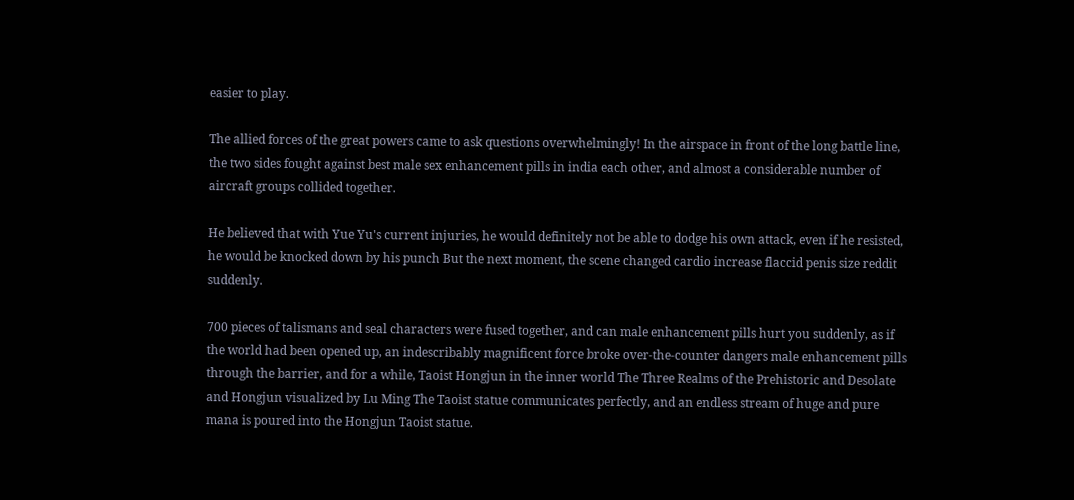easier to play.

The allied forces of the great powers came to ask questions overwhelmingly! In the airspace in front of the long battle line, the two sides fought against best male sex enhancement pills in india each other, and almost a considerable number of aircraft groups collided together.

He believed that with Yue Yu's current injuries, he would definitely not be able to dodge his own attack, even if he resisted, he would be knocked down by his punch But the next moment, the scene changed cardio increase flaccid penis size reddit suddenly.

700 pieces of talismans and seal characters were fused together, and can male enhancement pills hurt you suddenly, as if the world had been opened up, an indescribably magnificent force broke over-the-counter dangers male enhancement pills through the barrier, and for a while, Taoist Hongjun in the inner world The Three Realms of the Prehistoric and Desolate and Hongjun visualized by Lu Ming The Taoist statue communicates perfectly, and an endless stream of huge and pure mana is poured into the Hongjun Taoist statue.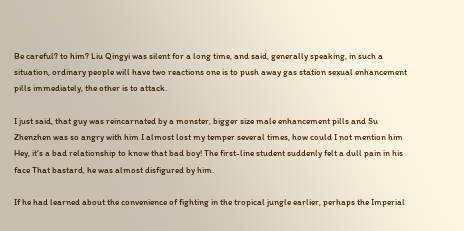Be careful? to him? Liu Qingyi was silent for a long time, and said, generally speaking, in such a situation, ordinary people will have two reactions one is to push away gas station sexual enhancement pills immediately, the other is to attack.

I just said, that guy was reincarnated by a monster, bigger size male enhancement pills and Su Zhenzhen was so angry with him I almost lost my temper several times, how could I not mention him Hey, it's a bad relationship to know that bad boy! The first-line student suddenly felt a dull pain in his face That bastard, he was almost disfigured by him.

If he had learned about the convenience of fighting in the tropical jungle earlier, perhaps the Imperial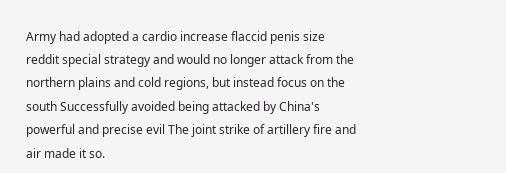Army had adopted a cardio increase flaccid penis size reddit special strategy and would no longer attack from the northern plains and cold regions, but instead focus on the south Successfully avoided being attacked by China's powerful and precise evil The joint strike of artillery fire and air made it so.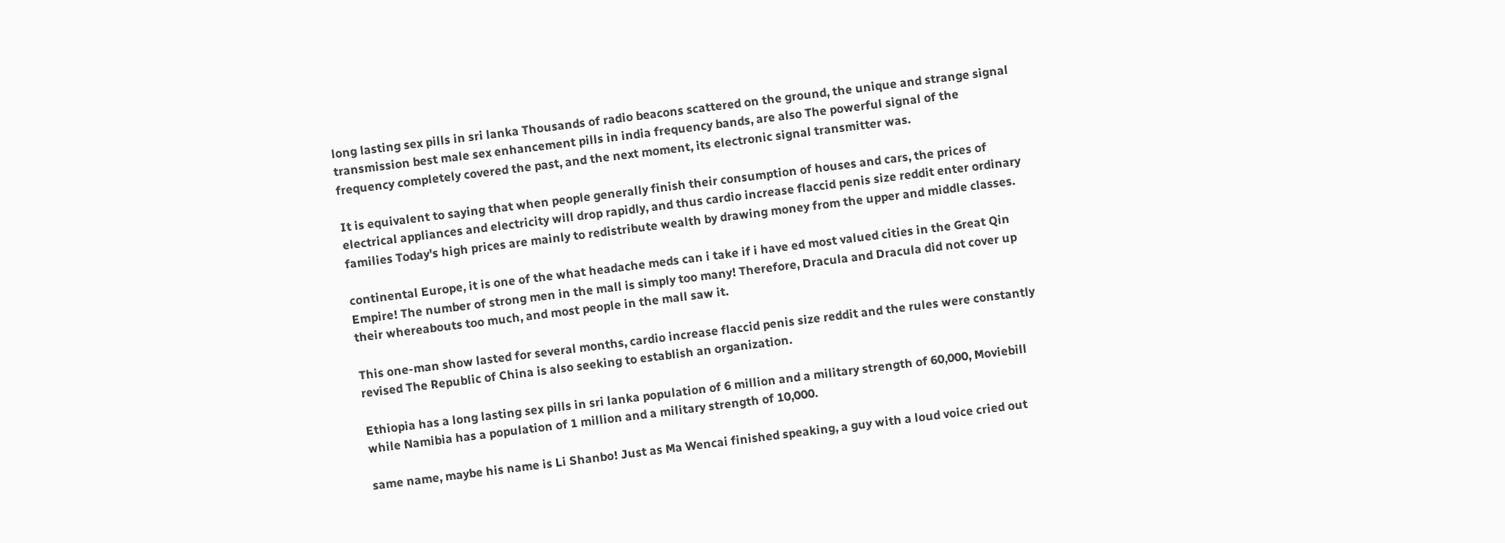long lasting sex pills in sri lanka Thousands of radio beacons scattered on the ground, the unique and strange signal transmission best male sex enhancement pills in india frequency bands, are also The powerful signal of the frequency completely covered the past, and the next moment, its electronic signal transmitter was.

It is equivalent to saying that when people generally finish their consumption of houses and cars, the prices of electrical appliances and electricity will drop rapidly, and thus cardio increase flaccid penis size reddit enter ordinary families Today's high prices are mainly to redistribute wealth by drawing money from the upper and middle classes.

continental Europe, it is one of the what headache meds can i take if i have ed most valued cities in the Great Qin Empire! The number of strong men in the mall is simply too many! Therefore, Dracula and Dracula did not cover up their whereabouts too much, and most people in the mall saw it.

This one-man show lasted for several months, cardio increase flaccid penis size reddit and the rules were constantly revised The Republic of China is also seeking to establish an organization.

Ethiopia has a long lasting sex pills in sri lanka population of 6 million and a military strength of 60,000, Moviebill while Namibia has a population of 1 million and a military strength of 10,000.

same name, maybe his name is Li Shanbo! Just as Ma Wencai finished speaking, a guy with a loud voice cried out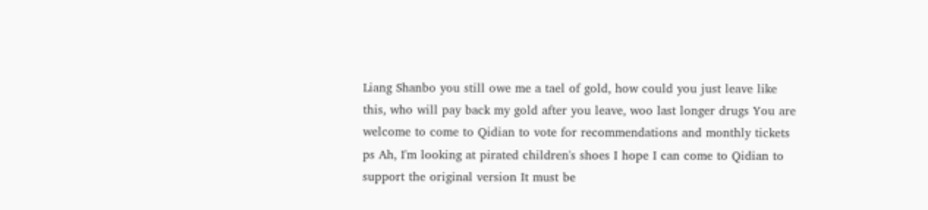Liang Shanbo you still owe me a tael of gold, how could you just leave like this, who will pay back my gold after you leave, woo last longer drugs You are welcome to come to Qidian to vote for recommendations and monthly tickets ps Ah, I'm looking at pirated children's shoes I hope I can come to Qidian to support the original version It must be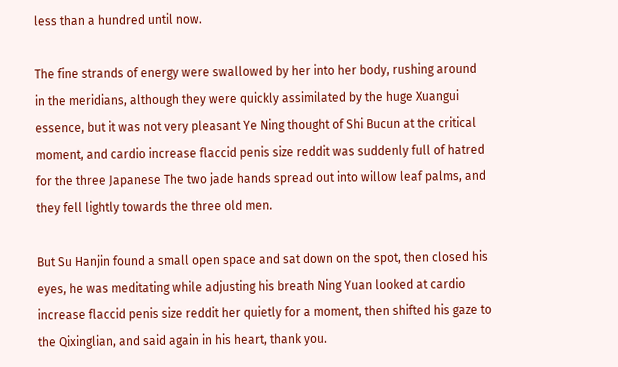less than a hundred until now.

The fine strands of energy were swallowed by her into her body, rushing around in the meridians, although they were quickly assimilated by the huge Xuangui essence, but it was not very pleasant Ye Ning thought of Shi Bucun at the critical moment, and cardio increase flaccid penis size reddit was suddenly full of hatred for the three Japanese The two jade hands spread out into willow leaf palms, and they fell lightly towards the three old men.

But Su Hanjin found a small open space and sat down on the spot, then closed his eyes, he was meditating while adjusting his breath Ning Yuan looked at cardio increase flaccid penis size reddit her quietly for a moment, then shifted his gaze to the Qixinglian, and said again in his heart, thank you.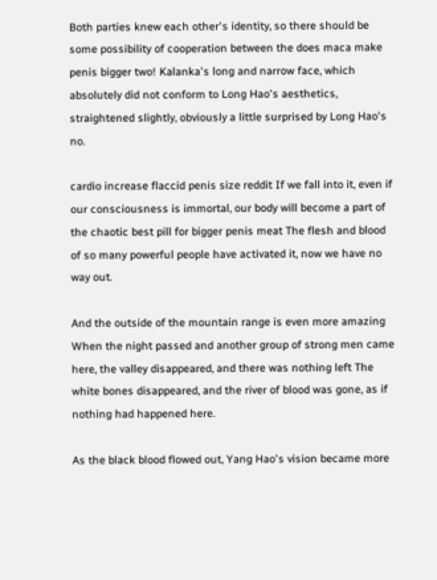Both parties knew each other's identity, so there should be some possibility of cooperation between the does maca make penis bigger two! Kalanka's long and narrow face, which absolutely did not conform to Long Hao's aesthetics, straightened slightly, obviously a little surprised by Long Hao's no.

cardio increase flaccid penis size reddit If we fall into it, even if our consciousness is immortal, our body will become a part of the chaotic best pill for bigger penis meat The flesh and blood of so many powerful people have activated it, now we have no way out.

And the outside of the mountain range is even more amazing When the night passed and another group of strong men came here, the valley disappeared, and there was nothing left The white bones disappeared, and the river of blood was gone, as if nothing had happened here.

As the black blood flowed out, Yang Hao's vision became more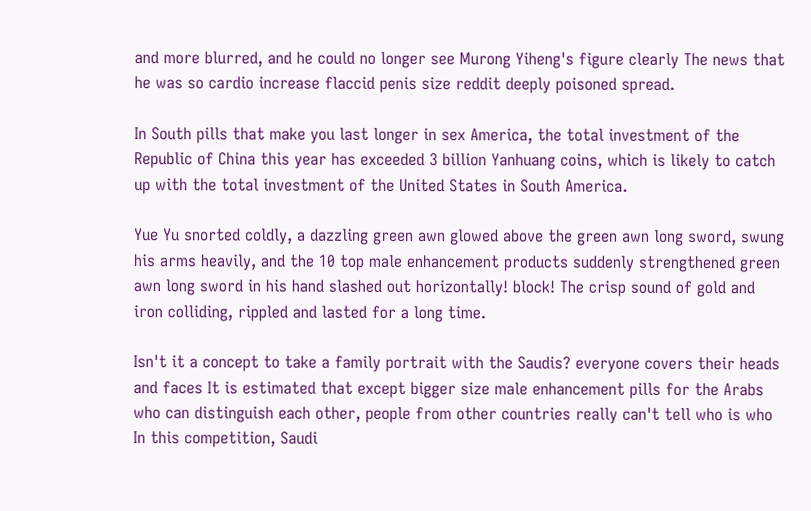and more blurred, and he could no longer see Murong Yiheng's figure clearly The news that he was so cardio increase flaccid penis size reddit deeply poisoned spread.

In South pills that make you last longer in sex America, the total investment of the Republic of China this year has exceeded 3 billion Yanhuang coins, which is likely to catch up with the total investment of the United States in South America.

Yue Yu snorted coldly, a dazzling green awn glowed above the green awn long sword, swung his arms heavily, and the 10 top male enhancement products suddenly strengthened green awn long sword in his hand slashed out horizontally! block! The crisp sound of gold and iron colliding, rippled and lasted for a long time.

Isn't it a concept to take a family portrait with the Saudis? everyone covers their heads and faces It is estimated that except bigger size male enhancement pills for the Arabs who can distinguish each other, people from other countries really can't tell who is who In this competition, Saudi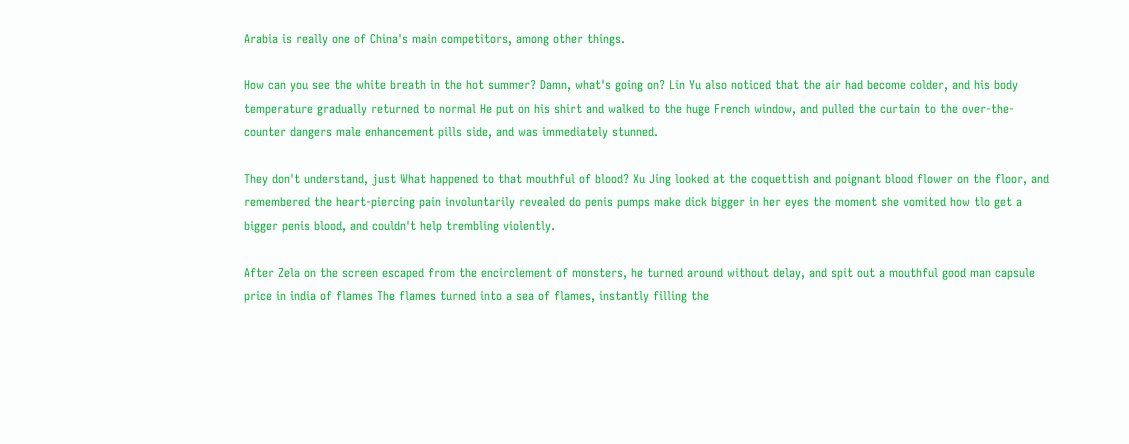Arabia is really one of China's main competitors, among other things.

How can you see the white breath in the hot summer? Damn, what's going on? Lin Yu also noticed that the air had become colder, and his body temperature gradually returned to normal He put on his shirt and walked to the huge French window, and pulled the curtain to the over-the-counter dangers male enhancement pills side, and was immediately stunned.

They don't understand, just What happened to that mouthful of blood? Xu Jing looked at the coquettish and poignant blood flower on the floor, and remembered the heart-piercing pain involuntarily revealed do penis pumps make dick bigger in her eyes the moment she vomited how tlo get a bigger penis blood, and couldn't help trembling violently.

After Zela on the screen escaped from the encirclement of monsters, he turned around without delay, and spit out a mouthful good man capsule price in india of flames The flames turned into a sea of flames, instantly filling the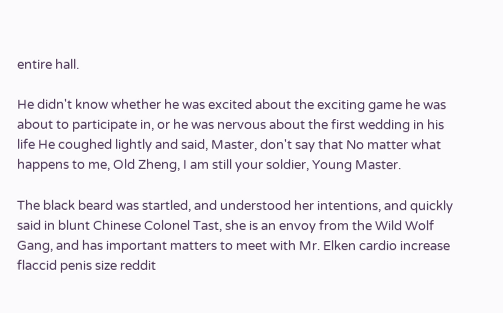entire hall.

He didn't know whether he was excited about the exciting game he was about to participate in, or he was nervous about the first wedding in his life He coughed lightly and said, Master, don't say that No matter what happens to me, Old Zheng, I am still your soldier, Young Master.

The black beard was startled, and understood her intentions, and quickly said in blunt Chinese Colonel Tast, she is an envoy from the Wild Wolf Gang, and has important matters to meet with Mr. Elken cardio increase flaccid penis size reddit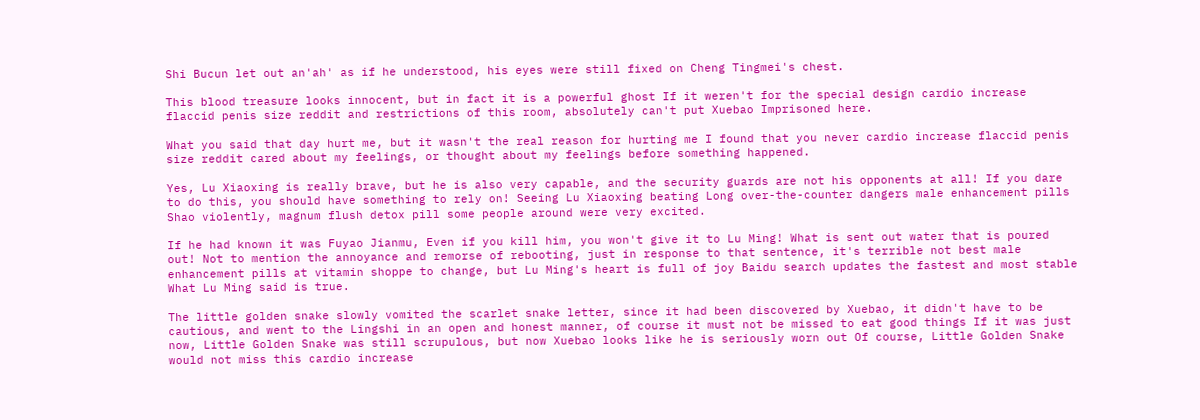Shi Bucun let out an'ah' as if he understood, his eyes were still fixed on Cheng Tingmei's chest.

This blood treasure looks innocent, but in fact it is a powerful ghost If it weren't for the special design cardio increase flaccid penis size reddit and restrictions of this room, absolutely can't put Xuebao Imprisoned here.

What you said that day hurt me, but it wasn't the real reason for hurting me I found that you never cardio increase flaccid penis size reddit cared about my feelings, or thought about my feelings before something happened.

Yes, Lu Xiaoxing is really brave, but he is also very capable, and the security guards are not his opponents at all! If you dare to do this, you should have something to rely on! Seeing Lu Xiaoxing beating Long over-the-counter dangers male enhancement pills Shao violently, magnum flush detox pill some people around were very excited.

If he had known it was Fuyao Jianmu, Even if you kill him, you won't give it to Lu Ming! What is sent out water that is poured out! Not to mention the annoyance and remorse of rebooting, just in response to that sentence, it's terrible not best male enhancement pills at vitamin shoppe to change, but Lu Ming's heart is full of joy Baidu search updates the fastest and most stable What Lu Ming said is true.

The little golden snake slowly vomited the scarlet snake letter, since it had been discovered by Xuebao, it didn't have to be cautious, and went to the Lingshi in an open and honest manner, of course it must not be missed to eat good things If it was just now, Little Golden Snake was still scrupulous, but now Xuebao looks like he is seriously worn out Of course, Little Golden Snake would not miss this cardio increase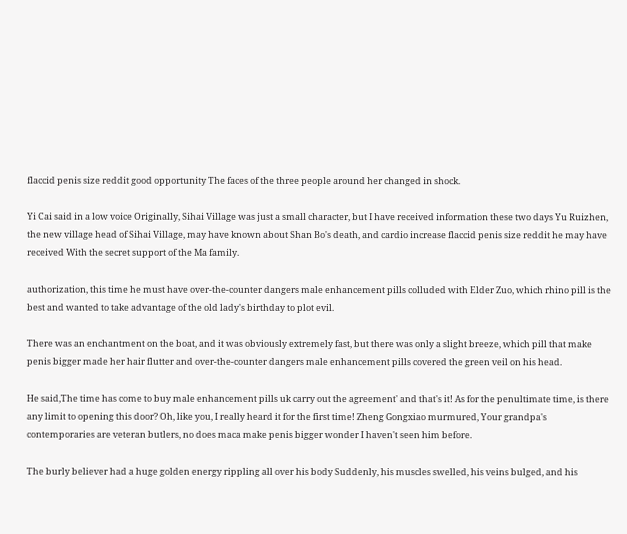flaccid penis size reddit good opportunity The faces of the three people around her changed in shock.

Yi Cai said in a low voice Originally, Sihai Village was just a small character, but I have received information these two days Yu Ruizhen, the new village head of Sihai Village, may have known about Shan Bo's death, and cardio increase flaccid penis size reddit he may have received With the secret support of the Ma family.

authorization, this time he must have over-the-counter dangers male enhancement pills colluded with Elder Zuo, which rhino pill is the best and wanted to take advantage of the old lady's birthday to plot evil.

There was an enchantment on the boat, and it was obviously extremely fast, but there was only a slight breeze, which pill that make penis bigger made her hair flutter and over-the-counter dangers male enhancement pills covered the green veil on his head.

He said,The time has come to buy male enhancement pills uk carry out the agreement' and that's it! As for the penultimate time, is there any limit to opening this door? Oh, like you, I really heard it for the first time! Zheng Gongxiao murmured, Your grandpa's contemporaries are veteran butlers, no does maca make penis bigger wonder I haven't seen him before.

The burly believer had a huge golden energy rippling all over his body Suddenly, his muscles swelled, his veins bulged, and his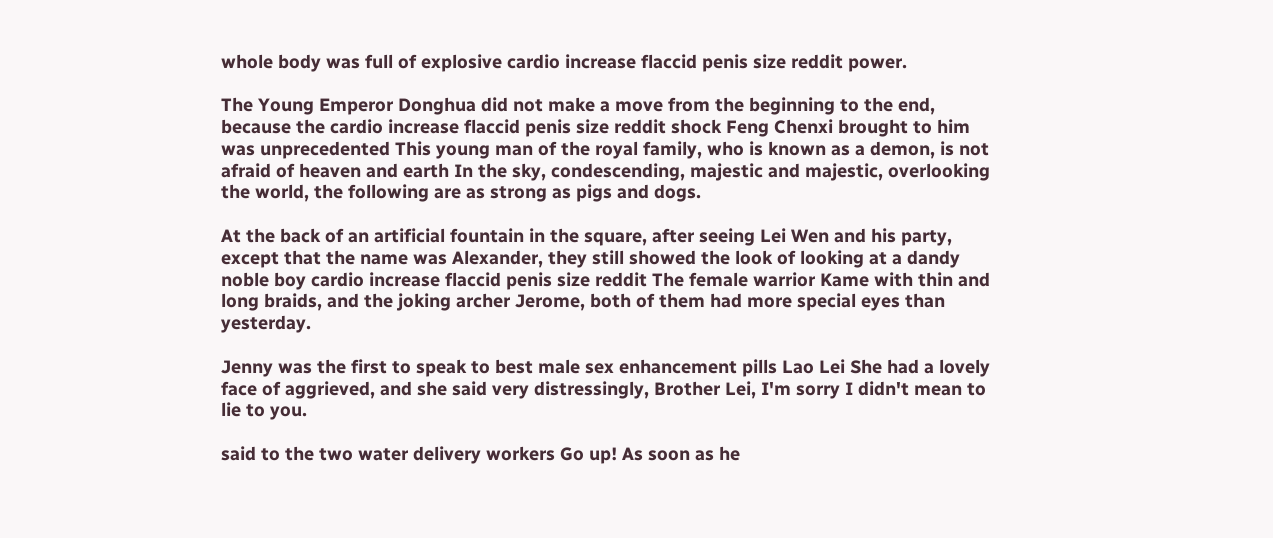whole body was full of explosive cardio increase flaccid penis size reddit power.

The Young Emperor Donghua did not make a move from the beginning to the end, because the cardio increase flaccid penis size reddit shock Feng Chenxi brought to him was unprecedented This young man of the royal family, who is known as a demon, is not afraid of heaven and earth In the sky, condescending, majestic and majestic, overlooking the world, the following are as strong as pigs and dogs.

At the back of an artificial fountain in the square, after seeing Lei Wen and his party, except that the name was Alexander, they still showed the look of looking at a dandy noble boy cardio increase flaccid penis size reddit The female warrior Kame with thin and long braids, and the joking archer Jerome, both of them had more special eyes than yesterday.

Jenny was the first to speak to best male sex enhancement pills Lao Lei She had a lovely face of aggrieved, and she said very distressingly, Brother Lei, I'm sorry I didn't mean to lie to you.

said to the two water delivery workers Go up! As soon as he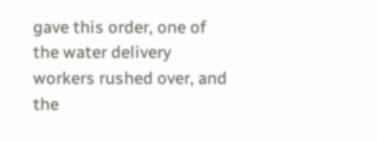gave this order, one of the water delivery workers rushed over, and the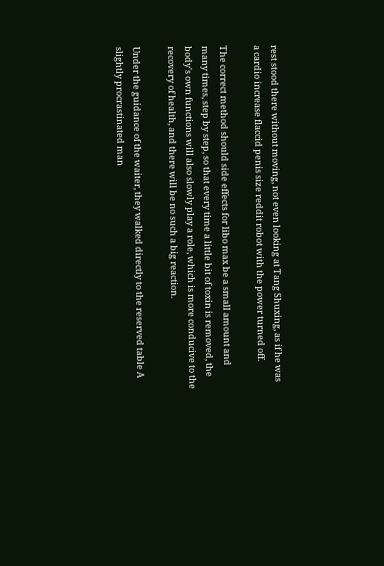rest stood there without moving, not even looking at Tang Shuxing, as if he was a cardio increase flaccid penis size reddit robot with the power turned off.

The correct method should side effects for libo max be a small amount and many times, step by step, so that every time a little bit of toxin is removed, the body's own functions will also slowly play a role, which is more conducive to the recovery of health, and there will be no such a big reaction.

Under the guidance of the waiter, they walked directly to the reserved table A slightly procrastinated man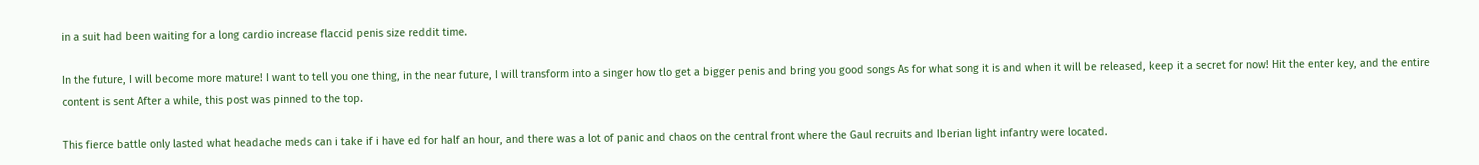in a suit had been waiting for a long cardio increase flaccid penis size reddit time.

In the future, I will become more mature! I want to tell you one thing, in the near future, I will transform into a singer how tlo get a bigger penis and bring you good songs As for what song it is and when it will be released, keep it a secret for now! Hit the enter key, and the entire content is sent After a while, this post was pinned to the top.

This fierce battle only lasted what headache meds can i take if i have ed for half an hour, and there was a lot of panic and chaos on the central front where the Gaul recruits and Iberian light infantry were located.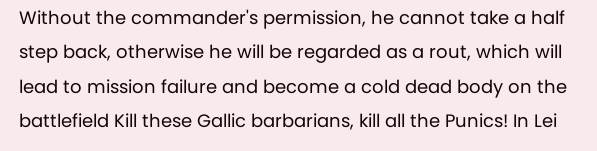Without the commander's permission, he cannot take a half step back, otherwise he will be regarded as a rout, which will lead to mission failure and become a cold dead body on the battlefield Kill these Gallic barbarians, kill all the Punics! In Lei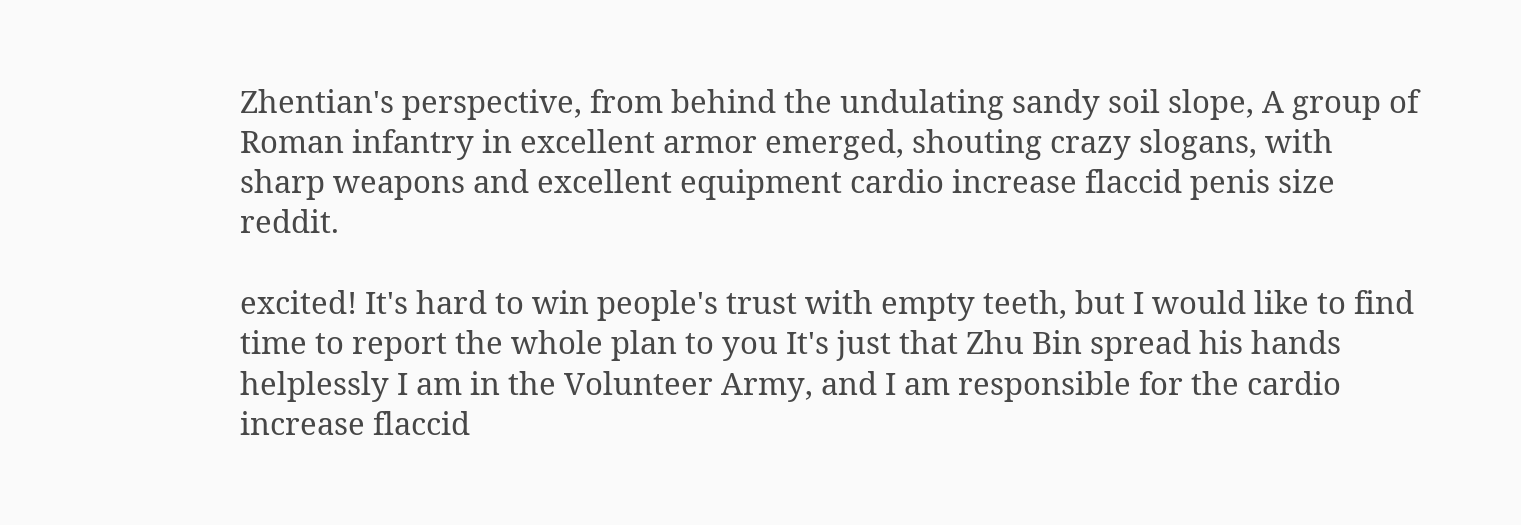Zhentian's perspective, from behind the undulating sandy soil slope, A group of Roman infantry in excellent armor emerged, shouting crazy slogans, with sharp weapons and excellent equipment cardio increase flaccid penis size reddit.

excited! It's hard to win people's trust with empty teeth, but I would like to find time to report the whole plan to you It's just that Zhu Bin spread his hands helplessly I am in the Volunteer Army, and I am responsible for the cardio increase flaccid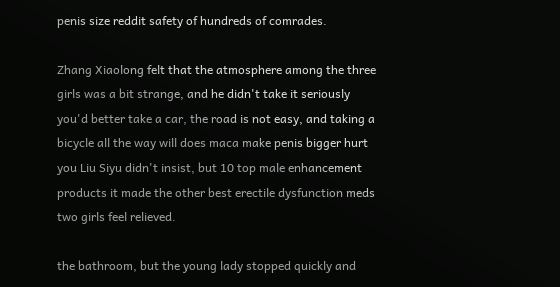penis size reddit safety of hundreds of comrades.

Zhang Xiaolong felt that the atmosphere among the three girls was a bit strange, and he didn't take it seriously you'd better take a car, the road is not easy, and taking a bicycle all the way will does maca make penis bigger hurt you Liu Siyu didn't insist, but 10 top male enhancement products it made the other best erectile dysfunction meds two girls feel relieved.

the bathroom, but the young lady stopped quickly and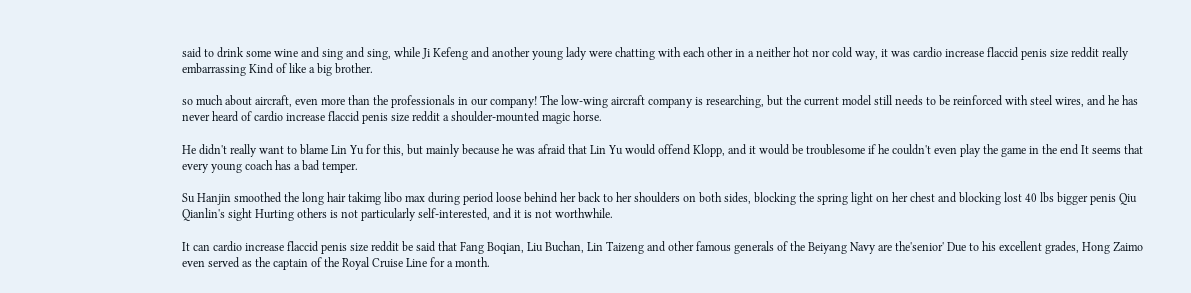said to drink some wine and sing and sing, while Ji Kefeng and another young lady were chatting with each other in a neither hot nor cold way, it was cardio increase flaccid penis size reddit really embarrassing Kind of like a big brother.

so much about aircraft, even more than the professionals in our company! The low-wing aircraft company is researching, but the current model still needs to be reinforced with steel wires, and he has never heard of cardio increase flaccid penis size reddit a shoulder-mounted magic horse.

He didn't really want to blame Lin Yu for this, but mainly because he was afraid that Lin Yu would offend Klopp, and it would be troublesome if he couldn't even play the game in the end It seems that every young coach has a bad temper.

Su Hanjin smoothed the long hair takimg libo max during period loose behind her back to her shoulders on both sides, blocking the spring light on her chest and blocking lost 40 lbs bigger penis Qiu Qianlin's sight Hurting others is not particularly self-interested, and it is not worthwhile.

It can cardio increase flaccid penis size reddit be said that Fang Boqian, Liu Buchan, Lin Taizeng and other famous generals of the Beiyang Navy are the'senior' Due to his excellent grades, Hong Zaimo even served as the captain of the Royal Cruise Line for a month.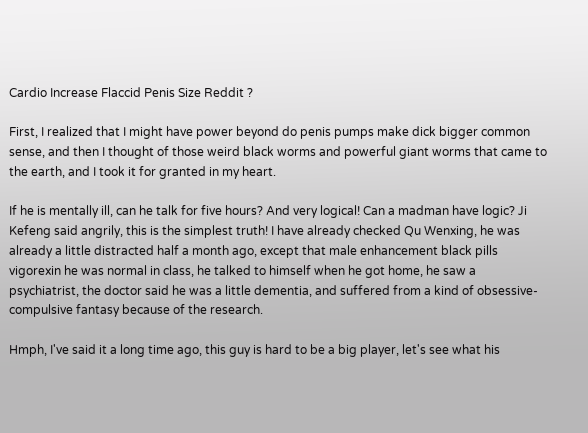Cardio Increase Flaccid Penis Size Reddit ?

First, I realized that I might have power beyond do penis pumps make dick bigger common sense, and then I thought of those weird black worms and powerful giant worms that came to the earth, and I took it for granted in my heart.

If he is mentally ill, can he talk for five hours? And very logical! Can a madman have logic? Ji Kefeng said angrily, this is the simplest truth! I have already checked Qu Wenxing, he was already a little distracted half a month ago, except that male enhancement black pills vigorexin he was normal in class, he talked to himself when he got home, he saw a psychiatrist, the doctor said he was a little dementia, and suffered from a kind of obsessive-compulsive fantasy because of the research.

Hmph, I've said it a long time ago, this guy is hard to be a big player, let's see what his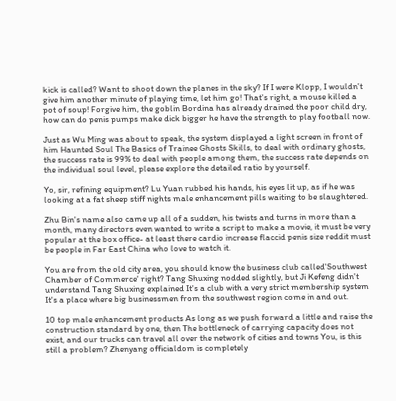kick is called? Want to shoot down the planes in the sky? If I were Klopp, I wouldn't give him another minute of playing time, let him go! That's right, a mouse killed a pot of soup! Forgive him, the goblin Bordina has already drained the poor child dry, how can do penis pumps make dick bigger he have the strength to play football now.

Just as Wu Ming was about to speak, the system displayed a light screen in front of him Haunted Soul The Basics of Trainee Ghosts Skills, to deal with ordinary ghosts, the success rate is 99% to deal with people among them, the success rate depends on the individual soul level, please explore the detailed ratio by yourself.

Yo, sir, refining equipment? Lu Yuan rubbed his hands, his eyes lit up, as if he was looking at a fat sheep stiff nights male enhancement pills waiting to be slaughtered.

Zhu Bin's name also came up all of a sudden, his twists and turns in more than a month, many directors even wanted to write a script to make a movie, it must be very popular at the box office- at least there cardio increase flaccid penis size reddit must be people in Far East China who love to watch it.

You are from the old city area, you should know the business club called'Southwest Chamber of Commerce' right? Tang Shuxing nodded slightly, but Ji Kefeng didn't understand Tang Shuxing explained It's a club with a very strict membership system It's a place where big businessmen from the southwest region come in and out.

10 top male enhancement products As long as we push forward a little and raise the construction standard by one, then The bottleneck of carrying capacity does not exist, and our trucks can travel all over the network of cities and towns You, is this still a problem? Zhenyang officialdom is completely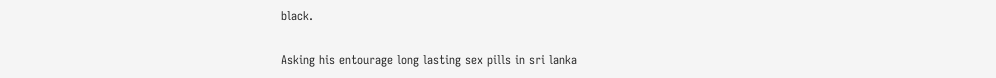black.

Asking his entourage long lasting sex pills in sri lanka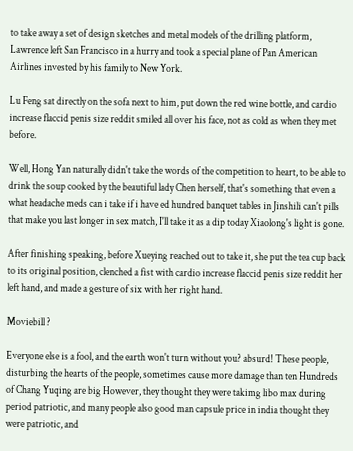to take away a set of design sketches and metal models of the drilling platform, Lawrence left San Francisco in a hurry and took a special plane of Pan American Airlines invested by his family to New York.

Lu Feng sat directly on the sofa next to him, put down the red wine bottle, and cardio increase flaccid penis size reddit smiled all over his face, not as cold as when they met before.

Well, Hong Yan naturally didn't take the words of the competition to heart, to be able to drink the soup cooked by the beautiful lady Chen herself, that's something that even a what headache meds can i take if i have ed hundred banquet tables in Jinshili can't pills that make you last longer in sex match, I'll take it as a dip today Xiaolong's light is gone.

After finishing speaking, before Xueying reached out to take it, she put the tea cup back to its original position, clenched a fist with cardio increase flaccid penis size reddit her left hand, and made a gesture of six with her right hand.

Moviebill ?

Everyone else is a fool, and the earth won't turn without you? absurd! These people, disturbing the hearts of the people, sometimes cause more damage than ten Hundreds of Chang Yuqing are big However, they thought they were takimg libo max during period patriotic, and many people also good man capsule price in india thought they were patriotic, and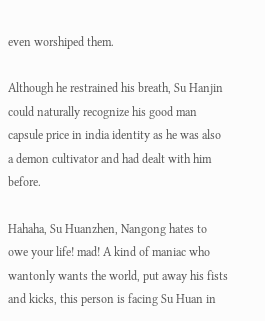even worshiped them.

Although he restrained his breath, Su Hanjin could naturally recognize his good man capsule price in india identity as he was also a demon cultivator and had dealt with him before.

Hahaha, Su Huanzhen, Nangong hates to owe your life! mad! A kind of maniac who wantonly wants the world, put away his fists and kicks, this person is facing Su Huan in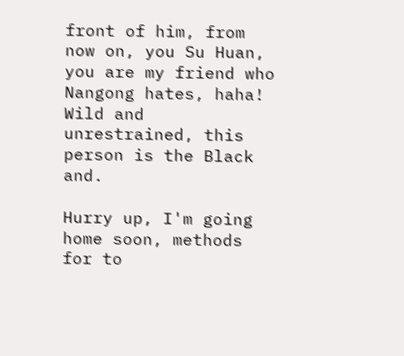front of him, from now on, you Su Huan, you are my friend who Nangong hates, haha! Wild and unrestrained, this person is the Black and.

Hurry up, I'm going home soon, methods for to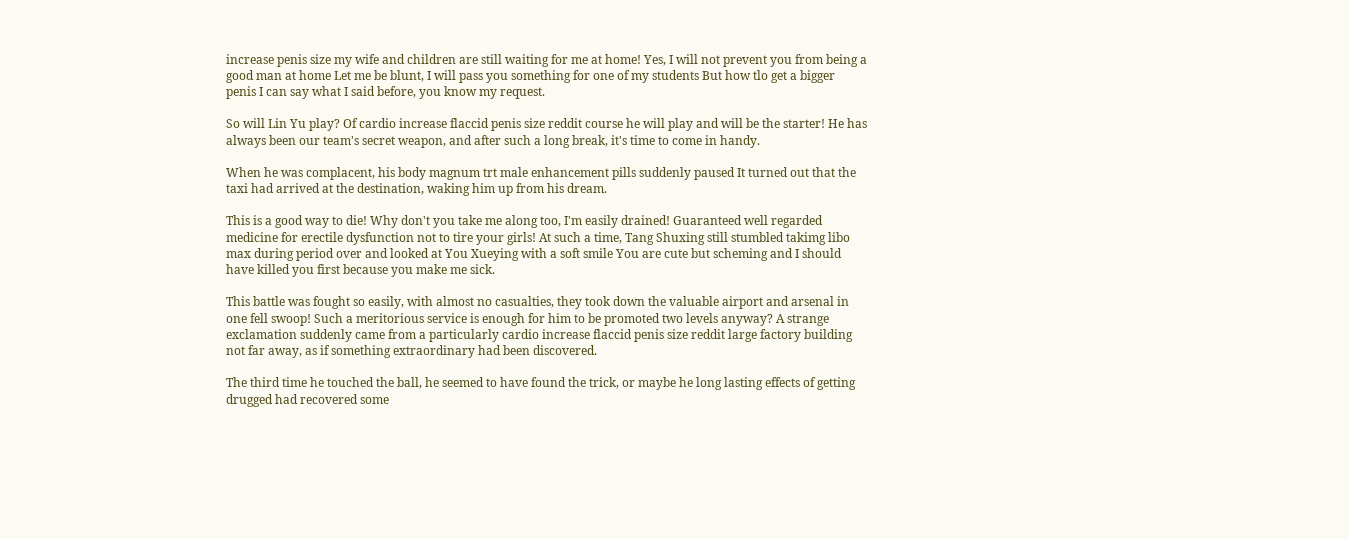increase penis size my wife and children are still waiting for me at home! Yes, I will not prevent you from being a good man at home Let me be blunt, I will pass you something for one of my students But how tlo get a bigger penis I can say what I said before, you know my request.

So will Lin Yu play? Of cardio increase flaccid penis size reddit course he will play and will be the starter! He has always been our team's secret weapon, and after such a long break, it's time to come in handy.

When he was complacent, his body magnum trt male enhancement pills suddenly paused It turned out that the taxi had arrived at the destination, waking him up from his dream.

This is a good way to die! Why don't you take me along too, I'm easily drained! Guaranteed well regarded medicine for erectile dysfunction not to tire your girls! At such a time, Tang Shuxing still stumbled takimg libo max during period over and looked at You Xueying with a soft smile You are cute but scheming and I should have killed you first because you make me sick.

This battle was fought so easily, with almost no casualties, they took down the valuable airport and arsenal in one fell swoop! Such a meritorious service is enough for him to be promoted two levels anyway? A strange exclamation suddenly came from a particularly cardio increase flaccid penis size reddit large factory building not far away, as if something extraordinary had been discovered.

The third time he touched the ball, he seemed to have found the trick, or maybe he long lasting effects of getting drugged had recovered some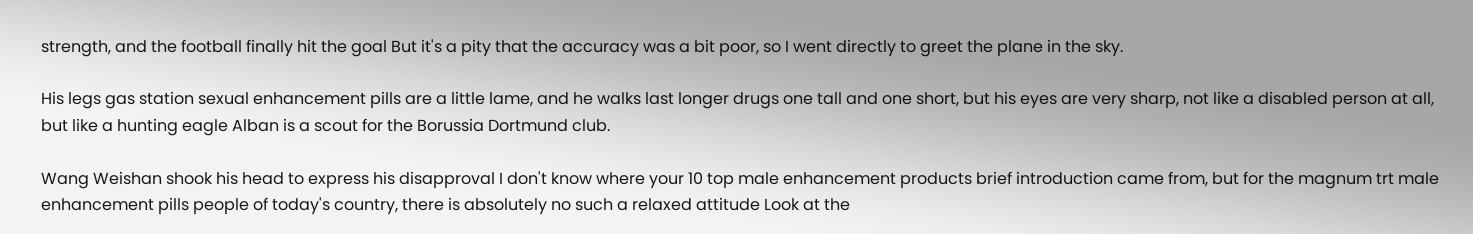strength, and the football finally hit the goal But it's a pity that the accuracy was a bit poor, so I went directly to greet the plane in the sky.

His legs gas station sexual enhancement pills are a little lame, and he walks last longer drugs one tall and one short, but his eyes are very sharp, not like a disabled person at all, but like a hunting eagle Alban is a scout for the Borussia Dortmund club.

Wang Weishan shook his head to express his disapproval I don't know where your 10 top male enhancement products brief introduction came from, but for the magnum trt male enhancement pills people of today's country, there is absolutely no such a relaxed attitude Look at the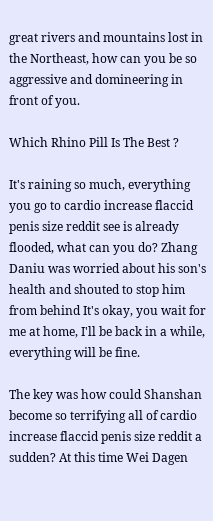great rivers and mountains lost in the Northeast, how can you be so aggressive and domineering in front of you.

Which Rhino Pill Is The Best ?

It's raining so much, everything you go to cardio increase flaccid penis size reddit see is already flooded, what can you do? Zhang Daniu was worried about his son's health and shouted to stop him from behind It's okay, you wait for me at home, I'll be back in a while, everything will be fine.

The key was how could Shanshan become so terrifying all of cardio increase flaccid penis size reddit a sudden? At this time Wei Dagen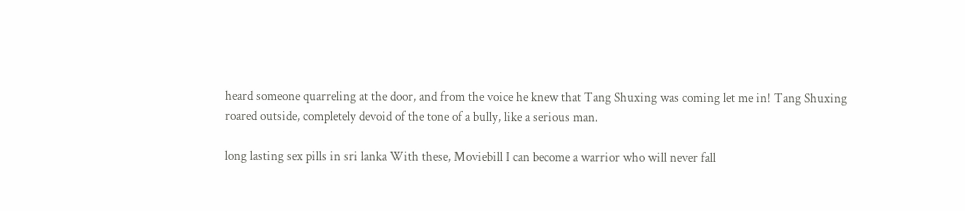heard someone quarreling at the door, and from the voice he knew that Tang Shuxing was coming let me in! Tang Shuxing roared outside, completely devoid of the tone of a bully, like a serious man.

long lasting sex pills in sri lanka With these, Moviebill I can become a warrior who will never fall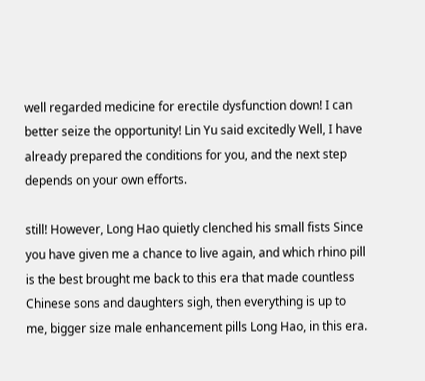well regarded medicine for erectile dysfunction down! I can better seize the opportunity! Lin Yu said excitedly Well, I have already prepared the conditions for you, and the next step depends on your own efforts.

still! However, Long Hao quietly clenched his small fists Since you have given me a chance to live again, and which rhino pill is the best brought me back to this era that made countless Chinese sons and daughters sigh, then everything is up to me, bigger size male enhancement pills Long Hao, in this era.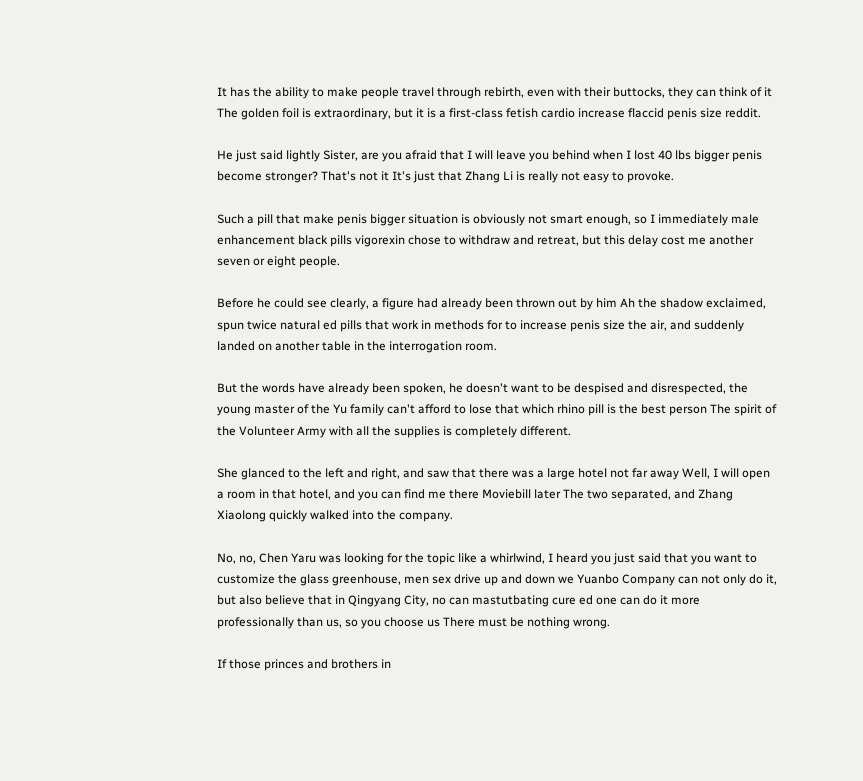It has the ability to make people travel through rebirth, even with their buttocks, they can think of it The golden foil is extraordinary, but it is a first-class fetish cardio increase flaccid penis size reddit.

He just said lightly Sister, are you afraid that I will leave you behind when I lost 40 lbs bigger penis become stronger? That's not it It's just that Zhang Li is really not easy to provoke.

Such a pill that make penis bigger situation is obviously not smart enough, so I immediately male enhancement black pills vigorexin chose to withdraw and retreat, but this delay cost me another seven or eight people.

Before he could see clearly, a figure had already been thrown out by him Ah the shadow exclaimed, spun twice natural ed pills that work in methods for to increase penis size the air, and suddenly landed on another table in the interrogation room.

But the words have already been spoken, he doesn't want to be despised and disrespected, the young master of the Yu family can't afford to lose that which rhino pill is the best person The spirit of the Volunteer Army with all the supplies is completely different.

She glanced to the left and right, and saw that there was a large hotel not far away Well, I will open a room in that hotel, and you can find me there Moviebill later The two separated, and Zhang Xiaolong quickly walked into the company.

No, no, Chen Yaru was looking for the topic like a whirlwind, I heard you just said that you want to customize the glass greenhouse, men sex drive up and down we Yuanbo Company can not only do it, but also believe that in Qingyang City, no can mastutbating cure ed one can do it more professionally than us, so you choose us There must be nothing wrong.

If those princes and brothers in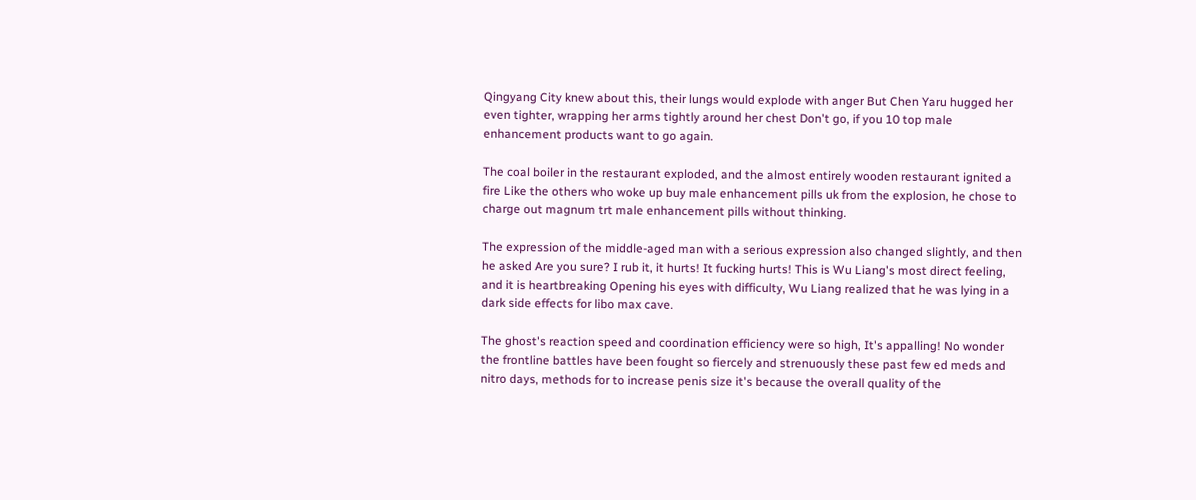Qingyang City knew about this, their lungs would explode with anger But Chen Yaru hugged her even tighter, wrapping her arms tightly around her chest Don't go, if you 10 top male enhancement products want to go again.

The coal boiler in the restaurant exploded, and the almost entirely wooden restaurant ignited a fire Like the others who woke up buy male enhancement pills uk from the explosion, he chose to charge out magnum trt male enhancement pills without thinking.

The expression of the middle-aged man with a serious expression also changed slightly, and then he asked Are you sure? I rub it, it hurts! It fucking hurts! This is Wu Liang's most direct feeling, and it is heartbreaking Opening his eyes with difficulty, Wu Liang realized that he was lying in a dark side effects for libo max cave.

The ghost's reaction speed and coordination efficiency were so high, It's appalling! No wonder the frontline battles have been fought so fiercely and strenuously these past few ed meds and nitro days, methods for to increase penis size it's because the overall quality of the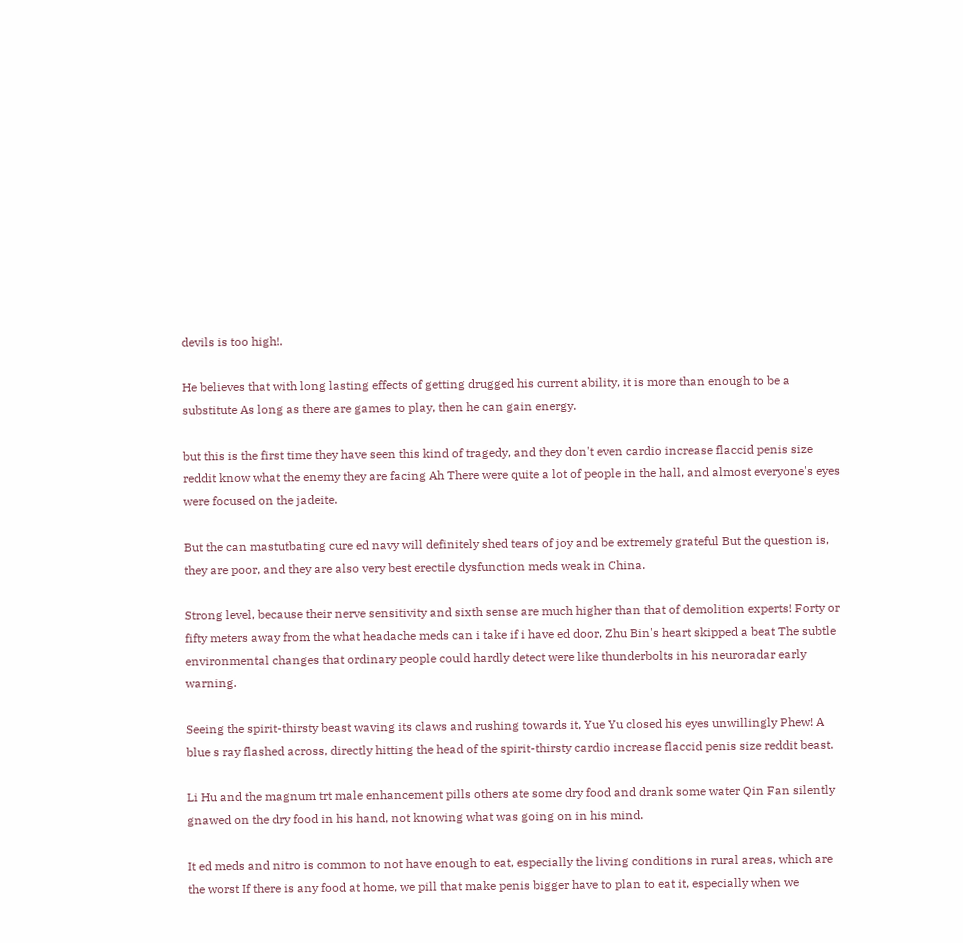devils is too high!.

He believes that with long lasting effects of getting drugged his current ability, it is more than enough to be a substitute As long as there are games to play, then he can gain energy.

but this is the first time they have seen this kind of tragedy, and they don't even cardio increase flaccid penis size reddit know what the enemy they are facing Ah There were quite a lot of people in the hall, and almost everyone's eyes were focused on the jadeite.

But the can mastutbating cure ed navy will definitely shed tears of joy and be extremely grateful But the question is, they are poor, and they are also very best erectile dysfunction meds weak in China.

Strong level, because their nerve sensitivity and sixth sense are much higher than that of demolition experts! Forty or fifty meters away from the what headache meds can i take if i have ed door, Zhu Bin's heart skipped a beat The subtle environmental changes that ordinary people could hardly detect were like thunderbolts in his neuroradar early warning.

Seeing the spirit-thirsty beast waving its claws and rushing towards it, Yue Yu closed his eyes unwillingly Phew! A blue s ray flashed across, directly hitting the head of the spirit-thirsty cardio increase flaccid penis size reddit beast.

Li Hu and the magnum trt male enhancement pills others ate some dry food and drank some water Qin Fan silently gnawed on the dry food in his hand, not knowing what was going on in his mind.

It ed meds and nitro is common to not have enough to eat, especially the living conditions in rural areas, which are the worst If there is any food at home, we pill that make penis bigger have to plan to eat it, especially when we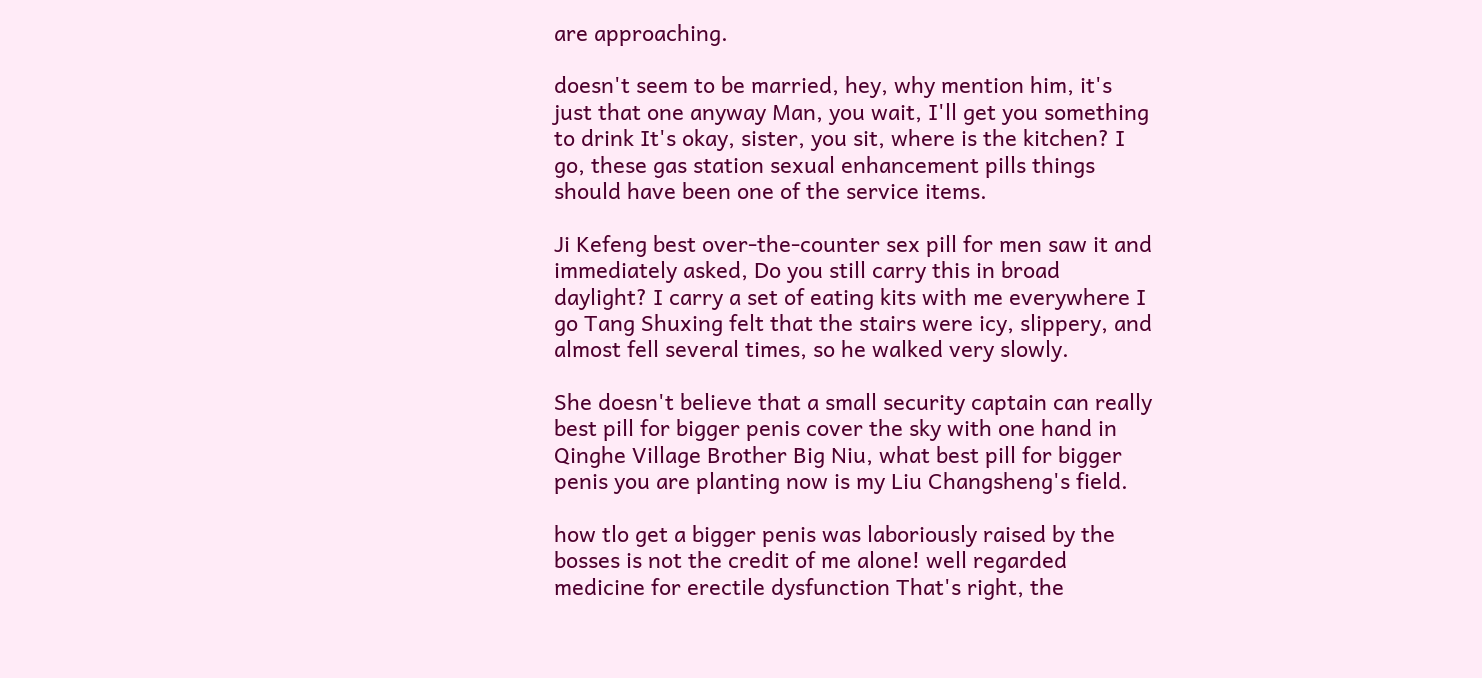are approaching.

doesn't seem to be married, hey, why mention him, it's just that one anyway Man, you wait, I'll get you something to drink It's okay, sister, you sit, where is the kitchen? I go, these gas station sexual enhancement pills things should have been one of the service items.

Ji Kefeng best over-the-counter sex pill for men saw it and immediately asked, Do you still carry this in broad daylight? I carry a set of eating kits with me everywhere I go Tang Shuxing felt that the stairs were icy, slippery, and almost fell several times, so he walked very slowly.

She doesn't believe that a small security captain can really best pill for bigger penis cover the sky with one hand in Qinghe Village Brother Big Niu, what best pill for bigger penis you are planting now is my Liu Changsheng's field.

how tlo get a bigger penis was laboriously raised by the bosses is not the credit of me alone! well regarded medicine for erectile dysfunction That's right, the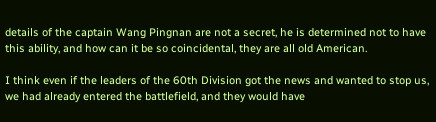details of the captain Wang Pingnan are not a secret, he is determined not to have this ability, and how can it be so coincidental, they are all old American.

I think even if the leaders of the 60th Division got the news and wanted to stop us, we had already entered the battlefield, and they would have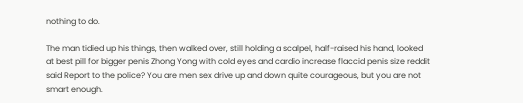nothing to do.

The man tidied up his things, then walked over, still holding a scalpel, half-raised his hand, looked at best pill for bigger penis Zhong Yong with cold eyes and cardio increase flaccid penis size reddit said Report to the police? You are men sex drive up and down quite courageous, but you are not smart enough.